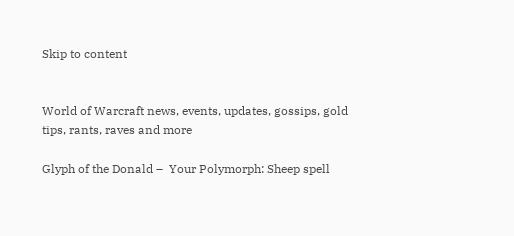Skip to content


World of Warcraft news, events, updates, gossips, gold tips, rants, raves and more

Glyph of the Donald –  Your Polymorph: Sheep spell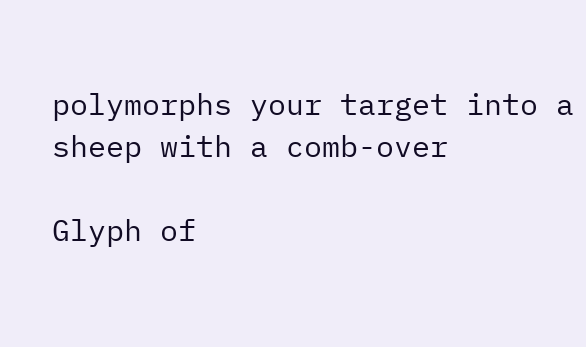polymorphs your target into a sheep with a comb-over

Glyph of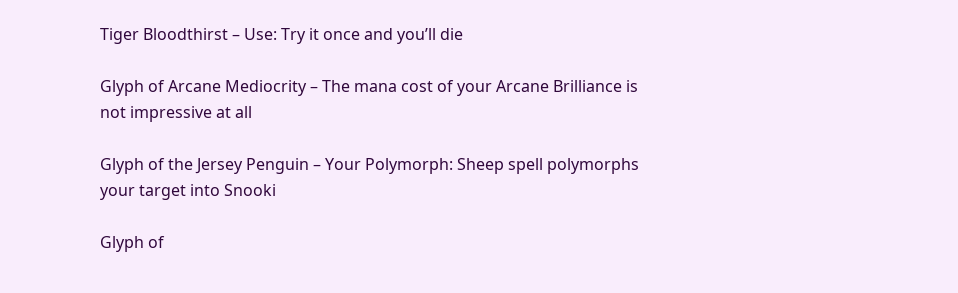Tiger Bloodthirst – Use: Try it once and you’ll die

Glyph of Arcane Mediocrity – The mana cost of your Arcane Brilliance is not impressive at all

Glyph of the Jersey Penguin – Your Polymorph: Sheep spell polymorphs your target into Snooki

Glyph of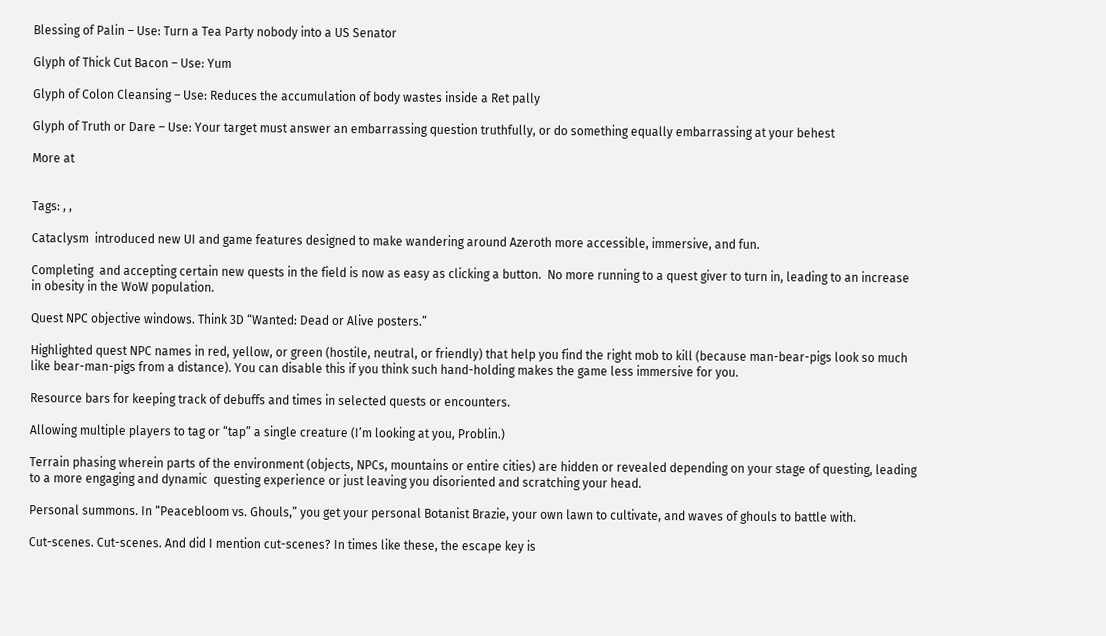Blessing of Palin – Use: Turn a Tea Party nobody into a US Senator

Glyph of Thick Cut Bacon – Use: Yum

Glyph of Colon Cleansing – Use: Reduces the accumulation of body wastes inside a Ret pally

Glyph of Truth or Dare – Use: Your target must answer an embarrassing question truthfully, or do something equally embarrassing at your behest

More at


Tags: , ,

Cataclysm  introduced new UI and game features designed to make wandering around Azeroth more accessible, immersive, and fun.

Completing  and accepting certain new quests in the field is now as easy as clicking a button.  No more running to a quest giver to turn in, leading to an increase in obesity in the WoW population.

Quest NPC objective windows. Think 3D “Wanted: Dead or Alive posters.”

Highlighted quest NPC names in red, yellow, or green (hostile, neutral, or friendly) that help you find the right mob to kill (because man-bear-pigs look so much like bear-man-pigs from a distance). You can disable this if you think such hand-holding makes the game less immersive for you.

Resource bars for keeping track of debuffs and times in selected quests or encounters.

Allowing multiple players to tag or “tap” a single creature (I’m looking at you, Problin.)

Terrain phasing wherein parts of the environment (objects, NPCs, mountains or entire cities) are hidden or revealed depending on your stage of questing, leading to a more engaging and dynamic  questing experience or just leaving you disoriented and scratching your head.

Personal summons. In “Peacebloom vs. Ghouls,” you get your personal Botanist Brazie, your own lawn to cultivate, and waves of ghouls to battle with.

Cut-scenes. Cut-scenes. And did I mention cut-scenes? In times like these, the escape key is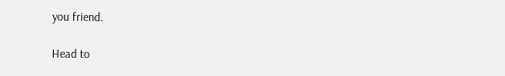you friend.

Head to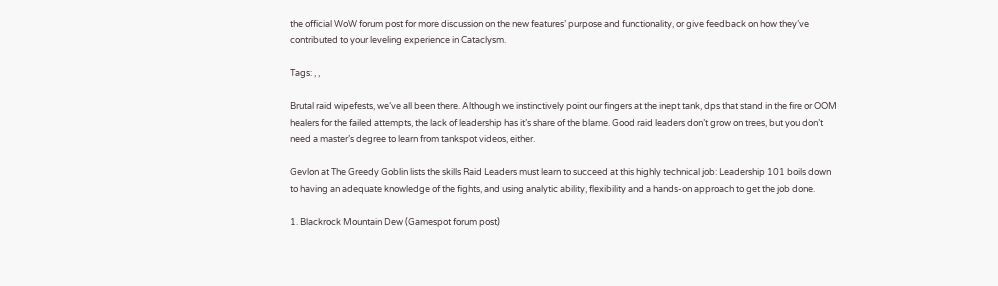the official WoW forum post for more discussion on the new features’ purpose and functionality, or give feedback on how they’ve contributed to your leveling experience in Cataclysm.

Tags: , ,

Brutal raid wipefests, we’ve all been there. Although we instinctively point our fingers at the inept tank, dps that stand in the fire or OOM healers for the failed attempts, the lack of leadership has it’s share of the blame. Good raid leaders don’t grow on trees, but you don’t need a master’s degree to learn from tankspot videos, either.

Gevlon at The Greedy Goblin lists the skills Raid Leaders must learn to succeed at this highly technical job: Leadership 101 boils down to having an adequate knowledge of the fights, and using analytic ability, flexibility and a hands-on approach to get the job done.

1. Blackrock Mountain Dew (Gamespot forum post)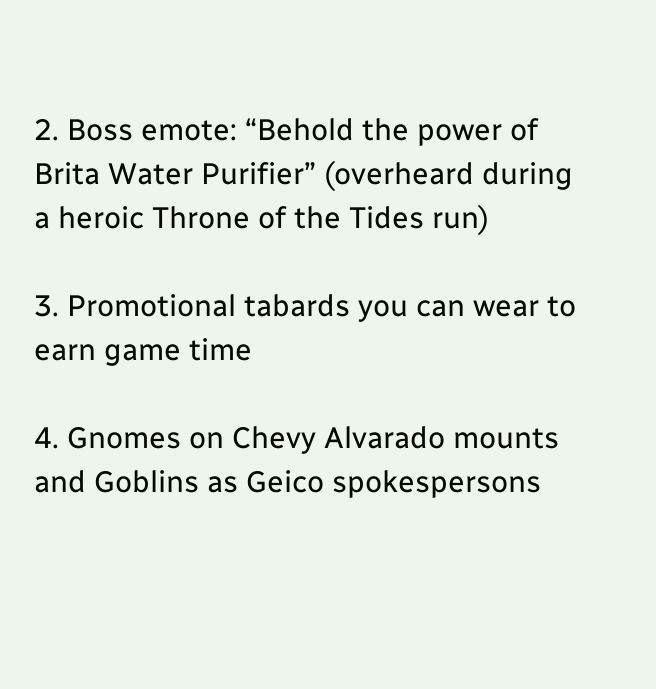2. Boss emote: “Behold the power of Brita Water Purifier” (overheard during a heroic Throne of the Tides run)

3. Promotional tabards you can wear to earn game time

4. Gnomes on Chevy Alvarado mounts and Goblins as Geico spokespersons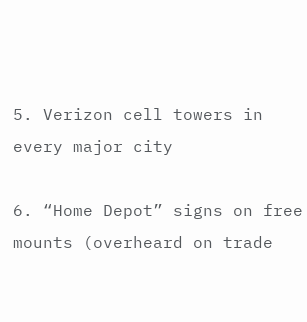5. Verizon cell towers in every major city

6. “Home Depot” signs on free mounts (overheard on trade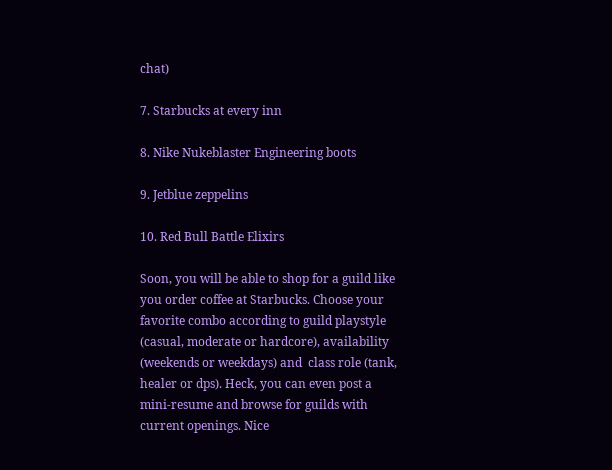chat)

7. Starbucks at every inn

8. Nike Nukeblaster Engineering boots

9. Jetblue zeppelins

10. Red Bull Battle Elixirs

Soon, you will be able to shop for a guild like you order coffee at Starbucks. Choose your favorite combo according to guild playstyle (casual, moderate or hardcore), availability (weekends or weekdays) and  class role (tank, healer or dps). Heck, you can even post a mini-resume and browse for guilds with current openings. Nice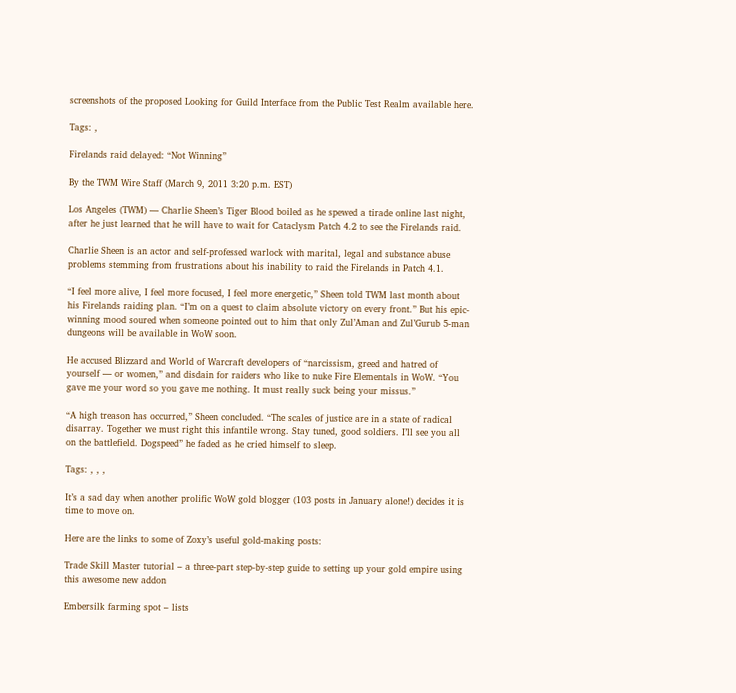screenshots of the proposed Looking for Guild Interface from the Public Test Realm available here.

Tags: ,

Firelands raid delayed: “Not Winning”

By the TWM Wire Staff (March 9, 2011 3:20 p.m. EST)

Los Angeles (TWM) — Charlie Sheen’s Tiger Blood boiled as he spewed a tirade online last night, after he just learned that he will have to wait for Cataclysm Patch 4.2 to see the Firelands raid.

Charlie Sheen is an actor and self-professed warlock with marital, legal and substance abuse problems stemming from frustrations about his inability to raid the Firelands in Patch 4.1.

“I feel more alive, I feel more focused, I feel more energetic,” Sheen told TWM last month about his Firelands raiding plan. “I’m on a quest to claim absolute victory on every front.” But his epic-winning mood soured when someone pointed out to him that only Zul’Aman and Zul’Gurub 5-man dungeons will be available in WoW soon.

He accused Blizzard and World of Warcraft developers of “narcissism, greed and hatred of yourself — or women,” and disdain for raiders who like to nuke Fire Elementals in WoW. “You gave me your word so you gave me nothing. It must really suck being your missus.”

“A high treason has occurred,” Sheen concluded. “The scales of justice are in a state of radical disarray. Together we must right this infantile wrong. Stay tuned, good soldiers. I’ll see you all on the battlefield. Dogspeed” he faded as he cried himself to sleep.

Tags: , , ,

It’s a sad day when another prolific WoW gold blogger (103 posts in January alone!) decides it is time to move on.

Here are the links to some of Zoxy’s useful gold-making posts:

Trade Skill Master tutorial – a three-part step-by-step guide to setting up your gold empire using this awesome new addon

Embersilk farming spot – lists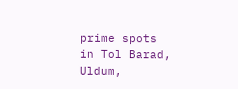prime spots in Tol Barad, Uldum,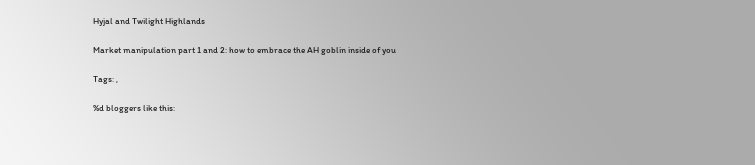Hyjal and Twilight Highlands

Market manipulation part 1 and 2: how to embrace the AH goblin inside of you

Tags: ,

%d bloggers like this: